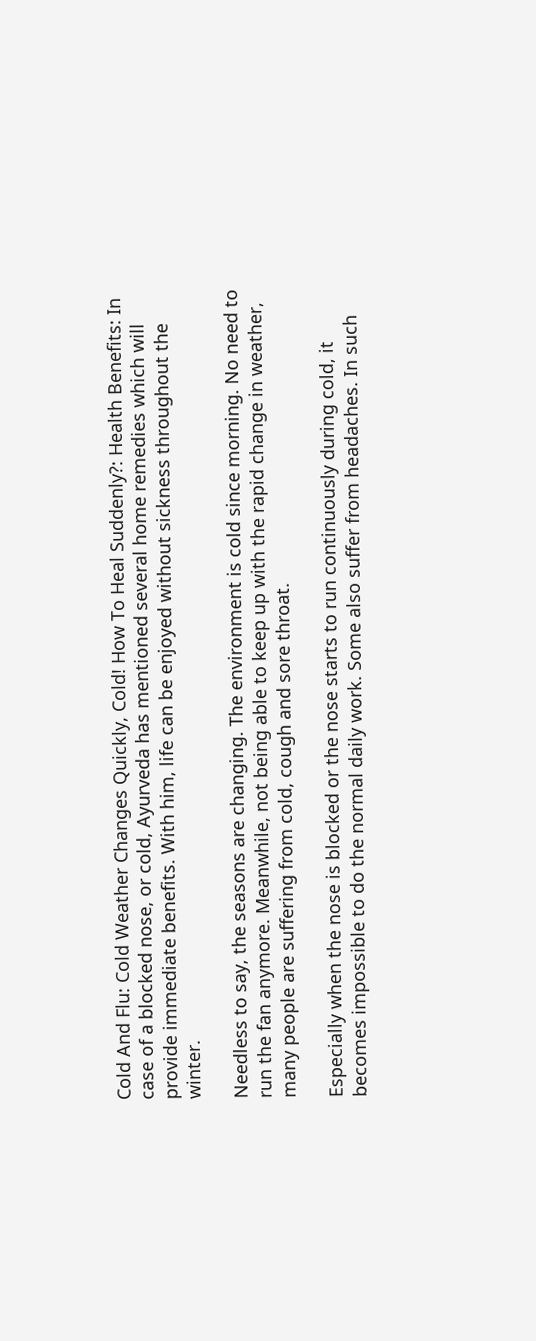Cold And Flu: Cold Weather Changes Quickly, Cold! How To Heal Suddenly?: Health Benefits: In case of a blocked nose, or cold, Ayurveda has mentioned several home remedies which will provide immediate benefits. With him, life can be enjoyed without sickness throughout the winter.

Needless to say, the seasons are changing. The environment is cold since morning. No need to run the fan anymore. Meanwhile, not being able to keep up with the rapid change in weather, many people are suffering from cold, cough and sore throat.

Especially when the nose is blocked or the nose starts to run continuously during cold, it becomes impossible to do the normal daily work. Some also suffer from headaches. In such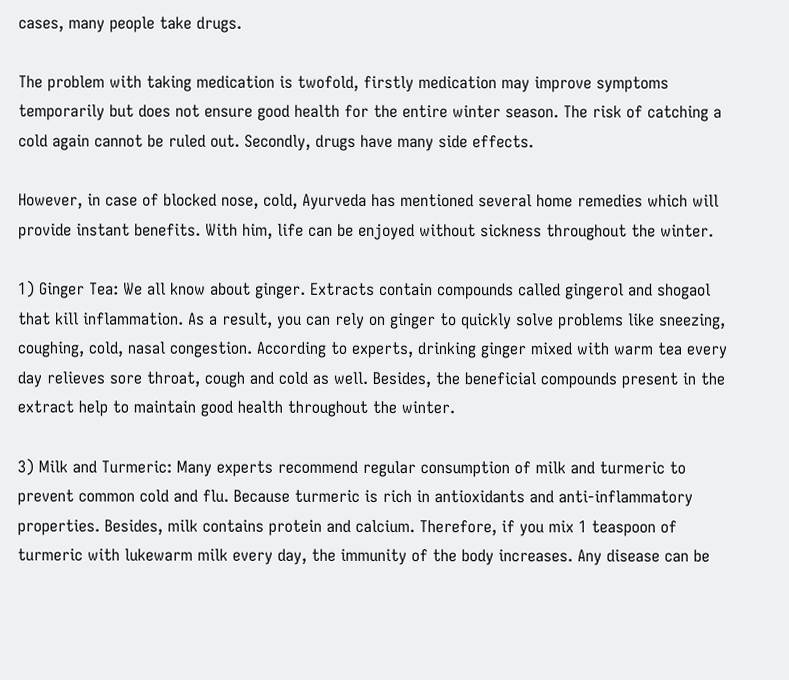cases, many people take drugs.

The problem with taking medication is twofold, firstly medication may improve symptoms temporarily but does not ensure good health for the entire winter season. The risk of catching a cold again cannot be ruled out. Secondly, drugs have many side effects.

However, in case of blocked nose, cold, Ayurveda has mentioned several home remedies which will provide instant benefits. With him, life can be enjoyed without sickness throughout the winter.

1) Ginger Tea: We all know about ginger. Extracts contain compounds called gingerol and shogaol that kill inflammation. As a result, you can rely on ginger to quickly solve problems like sneezing, coughing, cold, nasal congestion. According to experts, drinking ginger mixed with warm tea every day relieves sore throat, cough and cold as well. Besides, the beneficial compounds present in the extract help to maintain good health throughout the winter.

3) Milk and Turmeric: Many experts recommend regular consumption of milk and turmeric to prevent common cold and flu. Because turmeric is rich in antioxidants and anti-inflammatory properties. Besides, milk contains protein and calcium. Therefore, if you mix 1 teaspoon of turmeric with lukewarm milk every day, the immunity of the body increases. Any disease can be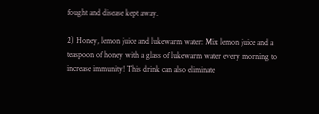fought and disease kept away.

2) Honey, lemon juice and lukewarm water: Mix lemon juice and a teaspoon of honey with a glass of lukewarm water every morning to increase immunity! This drink can also eliminate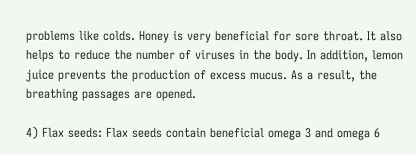problems like colds. Honey is very beneficial for sore throat. It also helps to reduce the number of viruses in the body. In addition, lemon juice prevents the production of excess mucus. As a result, the breathing passages are opened.

4) Flax seeds: Flax seeds contain beneficial omega 3 and omega 6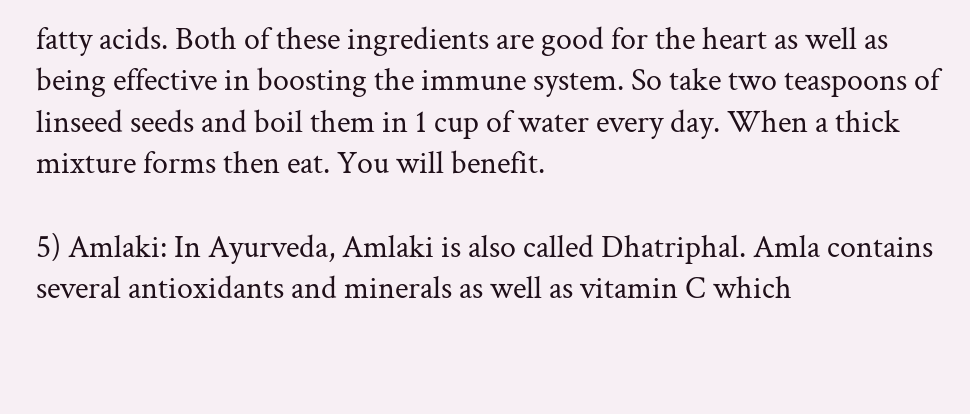fatty acids. Both of these ingredients are good for the heart as well as being effective in boosting the immune system. So take two teaspoons of linseed seeds and boil them in 1 cup of water every day. When a thick mixture forms then eat. You will benefit.

5) Amlaki: In Ayurveda, Amlaki is also called Dhatriphal. Amla contains several antioxidants and minerals as well as vitamin C which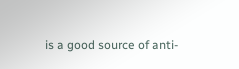is a good source of anti-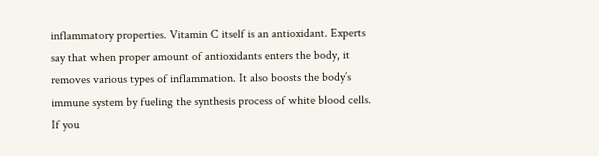inflammatory properties. Vitamin C itself is an antioxidant. Experts say that when proper amount of antioxidants enters the body, it removes various types of inflammation. It also boosts the body’s immune system by fueling the synthesis process of white blood cells. If you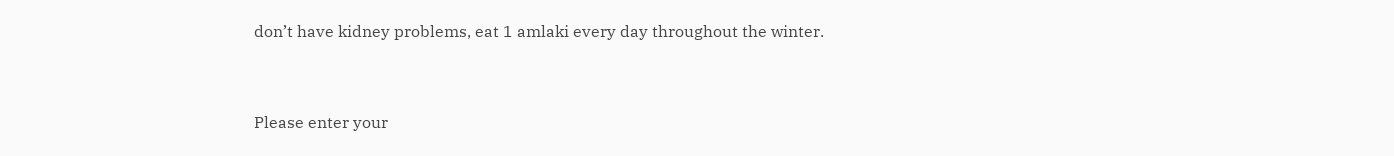don’t have kidney problems, eat 1 amlaki every day throughout the winter.


Please enter your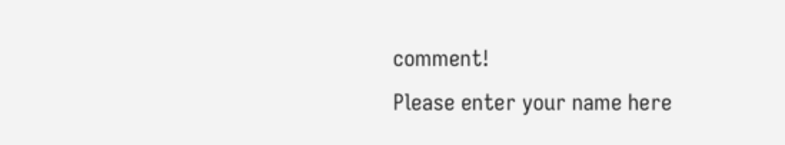comment!
Please enter your name here